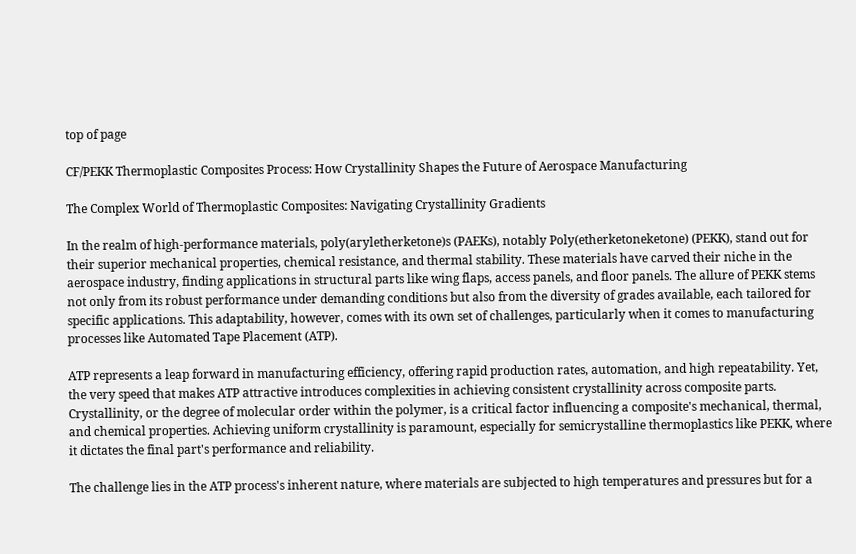top of page

CF/PEKK Thermoplastic Composites Process: How Crystallinity Shapes the Future of Aerospace Manufacturing

The Complex World of Thermoplastic Composites: Navigating Crystallinity Gradients

In the realm of high-performance materials, poly(aryletherketone)s (PAEKs), notably Poly(etherketoneketone) (PEKK), stand out for their superior mechanical properties, chemical resistance, and thermal stability. These materials have carved their niche in the aerospace industry, finding applications in structural parts like wing flaps, access panels, and floor panels. The allure of PEKK stems not only from its robust performance under demanding conditions but also from the diversity of grades available, each tailored for specific applications. This adaptability, however, comes with its own set of challenges, particularly when it comes to manufacturing processes like Automated Tape Placement (ATP).

ATP represents a leap forward in manufacturing efficiency, offering rapid production rates, automation, and high repeatability. Yet, the very speed that makes ATP attractive introduces complexities in achieving consistent crystallinity across composite parts. Crystallinity, or the degree of molecular order within the polymer, is a critical factor influencing a composite's mechanical, thermal, and chemical properties. Achieving uniform crystallinity is paramount, especially for semicrystalline thermoplastics like PEKK, where it dictates the final part's performance and reliability.

The challenge lies in the ATP process's inherent nature, where materials are subjected to high temperatures and pressures but for a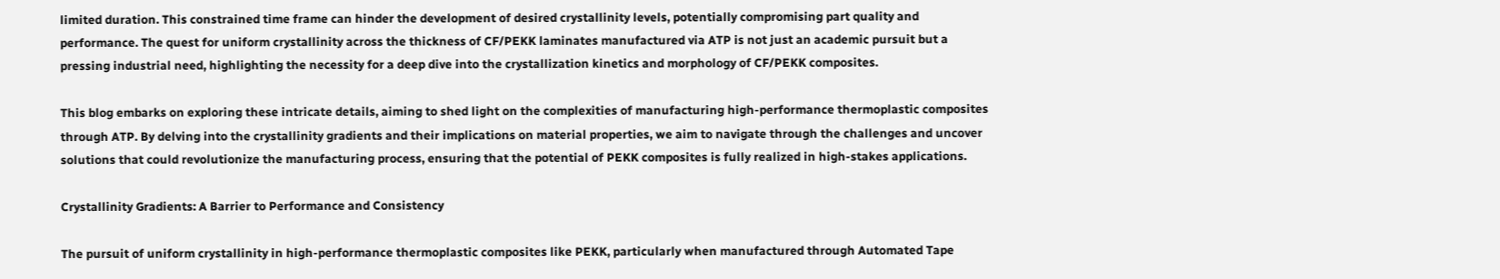limited duration. This constrained time frame can hinder the development of desired crystallinity levels, potentially compromising part quality and performance. The quest for uniform crystallinity across the thickness of CF/PEKK laminates manufactured via ATP is not just an academic pursuit but a pressing industrial need, highlighting the necessity for a deep dive into the crystallization kinetics and morphology of CF/PEKK composites.

This blog embarks on exploring these intricate details, aiming to shed light on the complexities of manufacturing high-performance thermoplastic composites through ATP. By delving into the crystallinity gradients and their implications on material properties, we aim to navigate through the challenges and uncover solutions that could revolutionize the manufacturing process, ensuring that the potential of PEKK composites is fully realized in high-stakes applications.

Crystallinity Gradients: A Barrier to Performance and Consistency

The pursuit of uniform crystallinity in high-performance thermoplastic composites like PEKK, particularly when manufactured through Automated Tape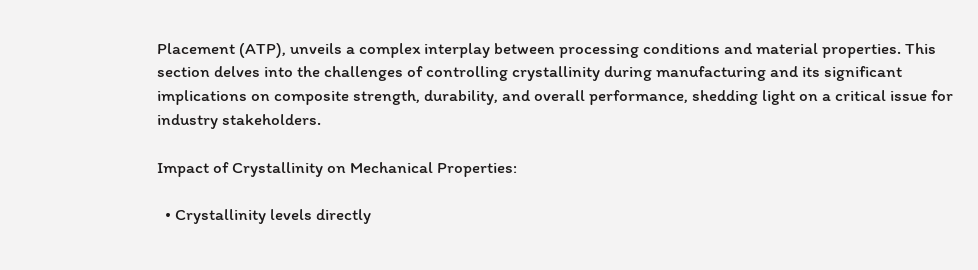Placement (ATP), unveils a complex interplay between processing conditions and material properties. This section delves into the challenges of controlling crystallinity during manufacturing and its significant implications on composite strength, durability, and overall performance, shedding light on a critical issue for industry stakeholders.

Impact of Crystallinity on Mechanical Properties:

  • Crystallinity levels directly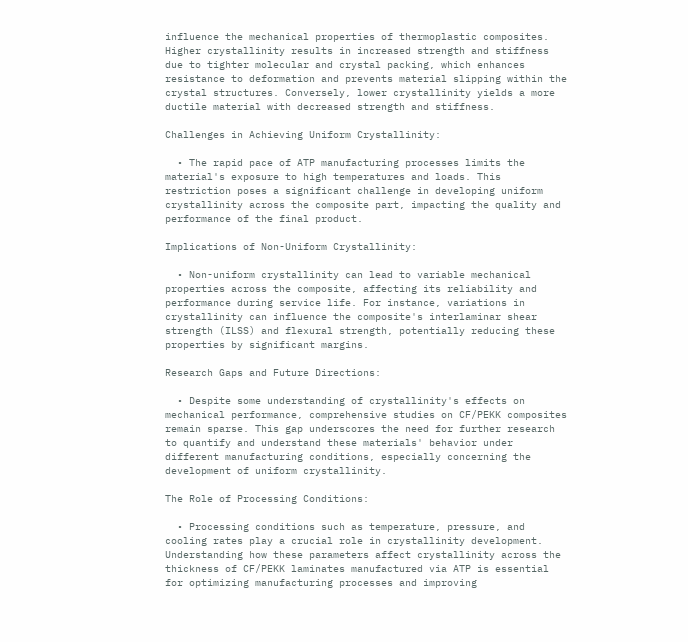influence the mechanical properties of thermoplastic composites. Higher crystallinity results in increased strength and stiffness due to tighter molecular and crystal packing, which enhances resistance to deformation and prevents material slipping within the crystal structures. Conversely, lower crystallinity yields a more ductile material with decreased strength and stiffness.

Challenges in Achieving Uniform Crystallinity:

  • The rapid pace of ATP manufacturing processes limits the material's exposure to high temperatures and loads. This restriction poses a significant challenge in developing uniform crystallinity across the composite part, impacting the quality and performance of the final product.

Implications of Non-Uniform Crystallinity:

  • Non-uniform crystallinity can lead to variable mechanical properties across the composite, affecting its reliability and performance during service life. For instance, variations in crystallinity can influence the composite's interlaminar shear strength (ILSS) and flexural strength, potentially reducing these properties by significant margins.

Research Gaps and Future Directions:

  • Despite some understanding of crystallinity's effects on mechanical performance, comprehensive studies on CF/PEKK composites remain sparse. This gap underscores the need for further research to quantify and understand these materials' behavior under different manufacturing conditions, especially concerning the development of uniform crystallinity.

The Role of Processing Conditions:

  • Processing conditions such as temperature, pressure, and cooling rates play a crucial role in crystallinity development. Understanding how these parameters affect crystallinity across the thickness of CF/PEKK laminates manufactured via ATP is essential for optimizing manufacturing processes and improving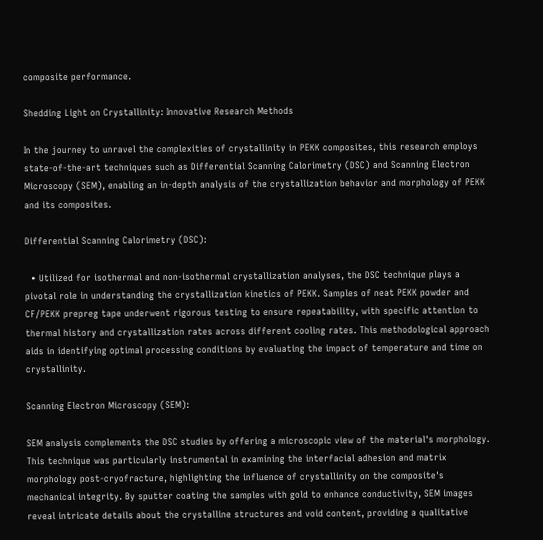composite performance.

Shedding Light on Crystallinity: Innovative Research Methods

In the journey to unravel the complexities of crystallinity in PEKK composites, this research employs state-of-the-art techniques such as Differential Scanning Calorimetry (DSC) and Scanning Electron Microscopy (SEM), enabling an in-depth analysis of the crystallization behavior and morphology of PEKK and its composites.

Differential Scanning Calorimetry (DSC):

  • Utilized for isothermal and non-isothermal crystallization analyses, the DSC technique plays a pivotal role in understanding the crystallization kinetics of PEKK. Samples of neat PEKK powder and CF/PEKK prepreg tape underwent rigorous testing to ensure repeatability, with specific attention to thermal history and crystallization rates across different cooling rates. This methodological approach aids in identifying optimal processing conditions by evaluating the impact of temperature and time on crystallinity.

Scanning Electron Microscopy (SEM):

SEM analysis complements the DSC studies by offering a microscopic view of the material's morphology. This technique was particularly instrumental in examining the interfacial adhesion and matrix morphology post-cryofracture, highlighting the influence of crystallinity on the composite's mechanical integrity. By sputter coating the samples with gold to enhance conductivity, SEM images reveal intricate details about the crystalline structures and void content, providing a qualitative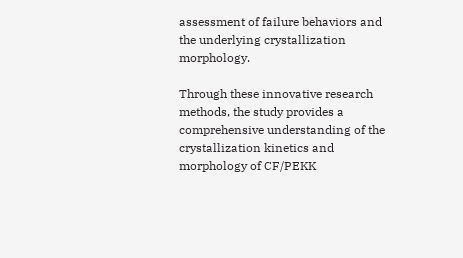assessment of failure behaviors and the underlying crystallization morphology.

Through these innovative research methods, the study provides a comprehensive understanding of the crystallization kinetics and morphology of CF/PEKK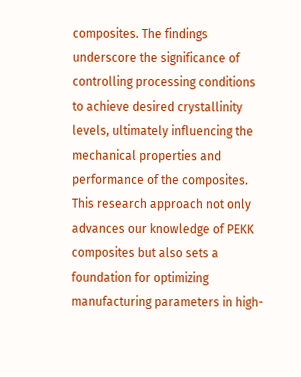composites. The findings underscore the significance of controlling processing conditions to achieve desired crystallinity levels, ultimately influencing the mechanical properties and performance of the composites. This research approach not only advances our knowledge of PEKK composites but also sets a foundation for optimizing manufacturing parameters in high-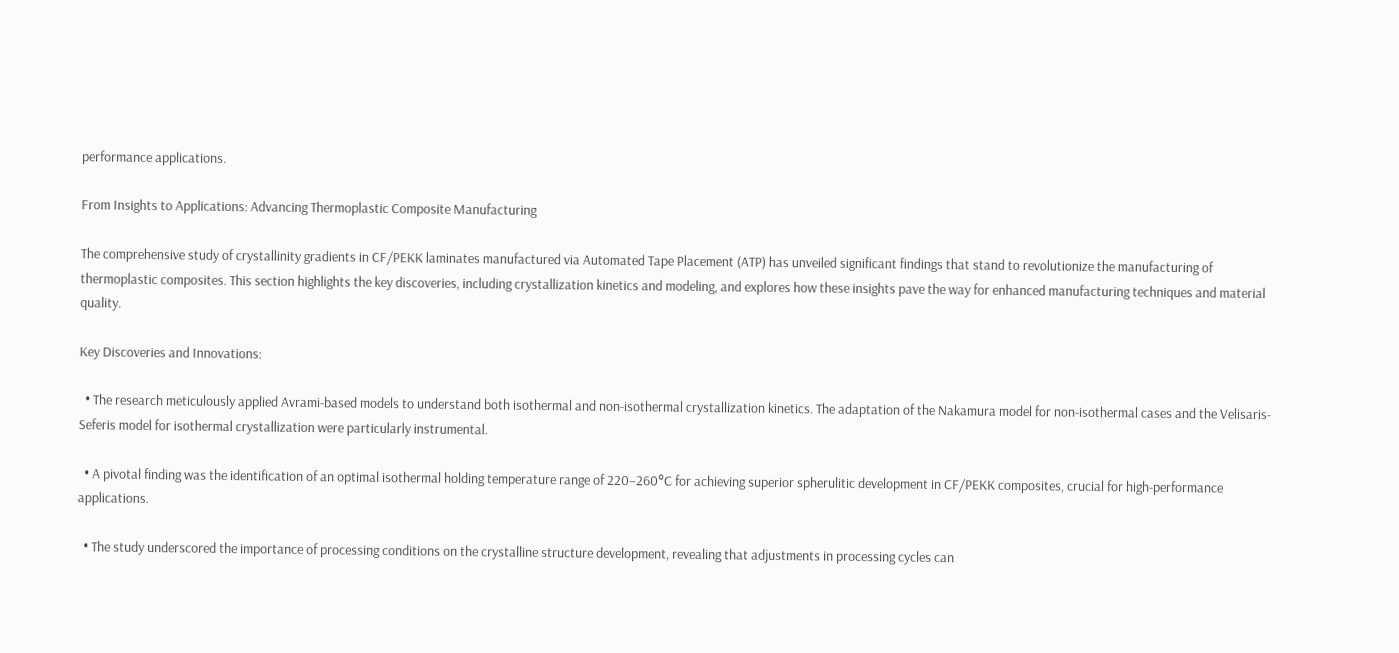performance applications.

From Insights to Applications: Advancing Thermoplastic Composite Manufacturing

The comprehensive study of crystallinity gradients in CF/PEKK laminates manufactured via Automated Tape Placement (ATP) has unveiled significant findings that stand to revolutionize the manufacturing of thermoplastic composites. This section highlights the key discoveries, including crystallization kinetics and modeling, and explores how these insights pave the way for enhanced manufacturing techniques and material quality.

Key Discoveries and Innovations:

  • The research meticulously applied Avrami-based models to understand both isothermal and non-isothermal crystallization kinetics. The adaptation of the Nakamura model for non-isothermal cases and the Velisaris-Seferis model for isothermal crystallization were particularly instrumental.

  • A pivotal finding was the identification of an optimal isothermal holding temperature range of 220–260°C for achieving superior spherulitic development in CF/PEKK composites, crucial for high-performance applications.

  • The study underscored the importance of processing conditions on the crystalline structure development, revealing that adjustments in processing cycles can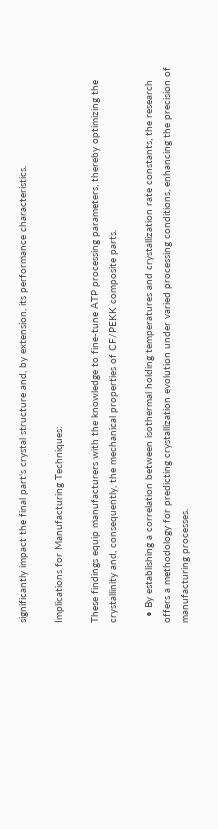significantly impact the final part's crystal structure and, by extension, its performance characteristics.

Implications for Manufacturing Techniques:

These findings equip manufacturers with the knowledge to fine-tune ATP processing parameters, thereby optimizing the crystallinity and, consequently, the mechanical properties of CF/PEKK composite parts.

  • By establishing a correlation between isothermal holding temperatures and crystallization rate constants, the research offers a methodology for predicting crystallization evolution under varied processing conditions, enhancing the precision of manufacturing processes.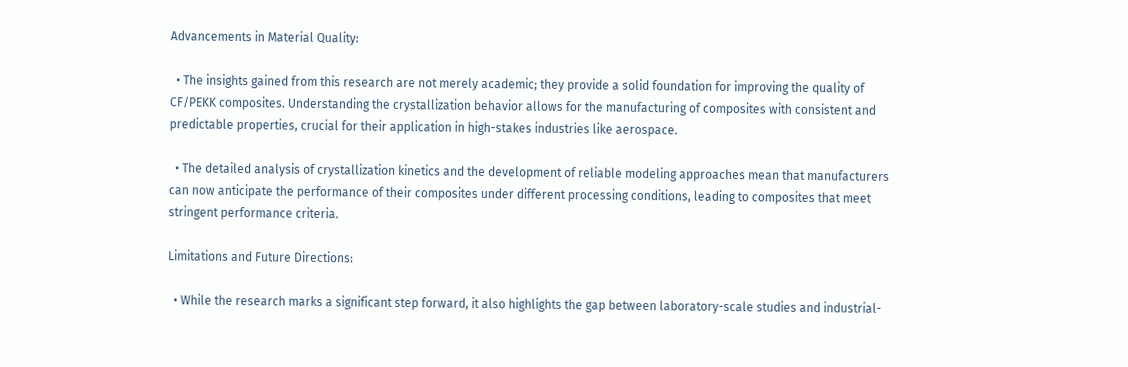Advancements in Material Quality:

  • The insights gained from this research are not merely academic; they provide a solid foundation for improving the quality of CF/PEKK composites. Understanding the crystallization behavior allows for the manufacturing of composites with consistent and predictable properties, crucial for their application in high-stakes industries like aerospace.

  • The detailed analysis of crystallization kinetics and the development of reliable modeling approaches mean that manufacturers can now anticipate the performance of their composites under different processing conditions, leading to composites that meet stringent performance criteria.

Limitations and Future Directions:

  • While the research marks a significant step forward, it also highlights the gap between laboratory-scale studies and industrial-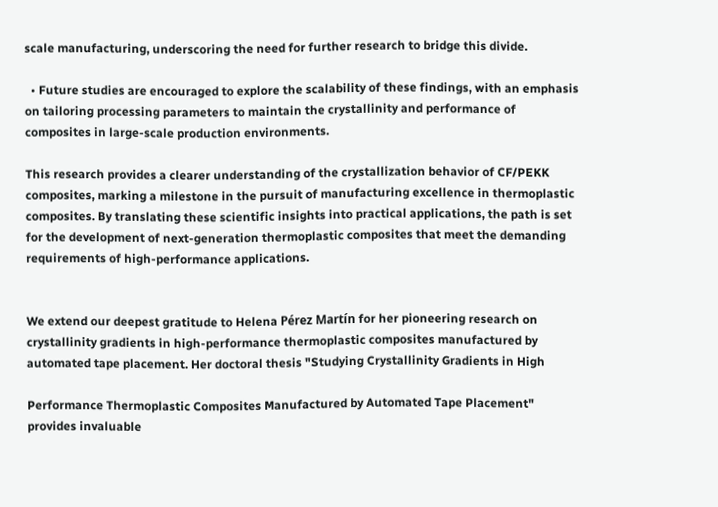scale manufacturing, underscoring the need for further research to bridge this divide.

  • Future studies are encouraged to explore the scalability of these findings, with an emphasis on tailoring processing parameters to maintain the crystallinity and performance of composites in large-scale production environments.

This research provides a clearer understanding of the crystallization behavior of CF/PEKK composites, marking a milestone in the pursuit of manufacturing excellence in thermoplastic composites. By translating these scientific insights into practical applications, the path is set for the development of next-generation thermoplastic composites that meet the demanding requirements of high-performance applications.


We extend our deepest gratitude to Helena Pérez Martín for her pioneering research on crystallinity gradients in high-performance thermoplastic composites manufactured by automated tape placement. Her doctoral thesis "Studying Crystallinity Gradients in High

Performance Thermoplastic Composites Manufactured by Automated Tape Placement" provides invaluable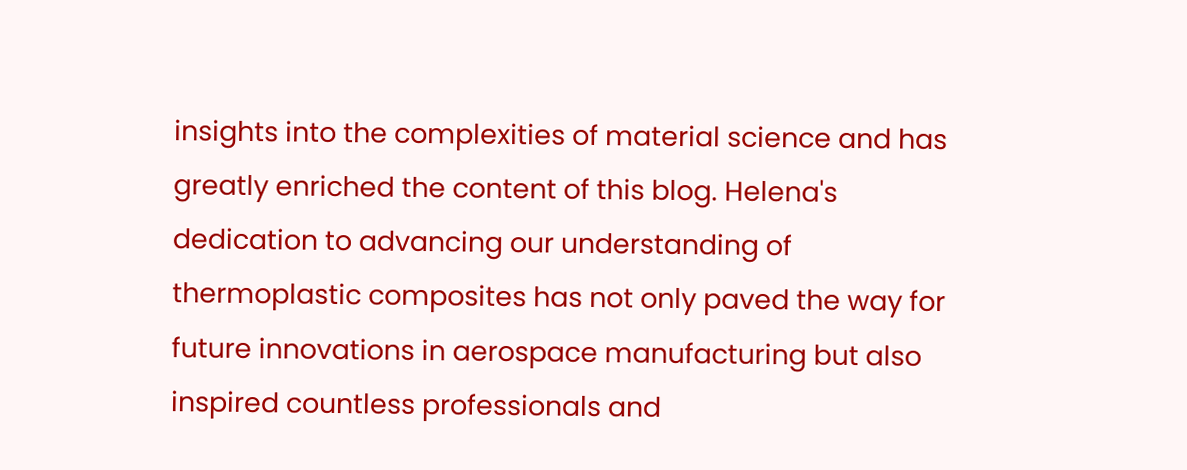insights into the complexities of material science and has greatly enriched the content of this blog. Helena's dedication to advancing our understanding of thermoplastic composites has not only paved the way for future innovations in aerospace manufacturing but also inspired countless professionals and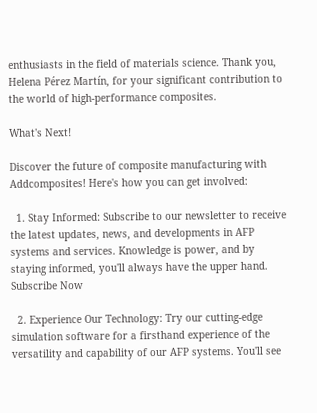enthusiasts in the field of materials science. Thank you, Helena Pérez Martín, for your significant contribution to the world of high-performance composites.

What's Next!

Discover the future of composite manufacturing with Addcomposites! Here's how you can get involved:

  1. Stay Informed: Subscribe to our newsletter to receive the latest updates, news, and developments in AFP systems and services. Knowledge is power, and by staying informed, you'll always have the upper hand. Subscribe Now

  2. Experience Our Technology: Try our cutting-edge simulation software for a firsthand experience of the versatility and capability of our AFP systems. You'll see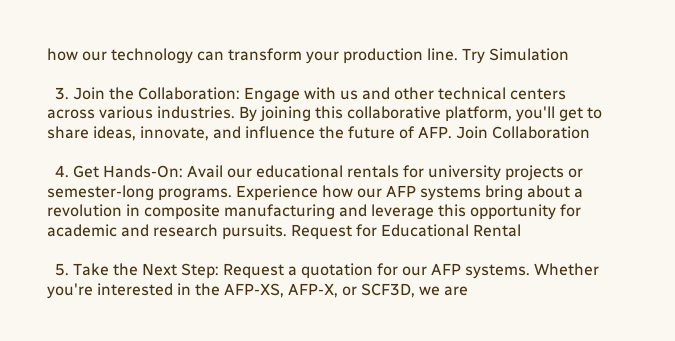how our technology can transform your production line. Try Simulation

  3. Join the Collaboration: Engage with us and other technical centers across various industries. By joining this collaborative platform, you'll get to share ideas, innovate, and influence the future of AFP. Join Collaboration

  4. Get Hands-On: Avail our educational rentals for university projects or semester-long programs. Experience how our AFP systems bring about a revolution in composite manufacturing and leverage this opportunity for academic and research pursuits. Request for Educational Rental

  5. Take the Next Step: Request a quotation for our AFP systems. Whether you're interested in the AFP-XS, AFP-X, or SCF3D, we are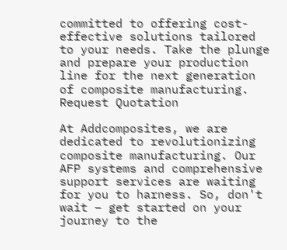committed to offering cost-effective solutions tailored to your needs. Take the plunge and prepare your production line for the next generation of composite manufacturing. Request Quotation

At Addcomposites, we are dedicated to revolutionizing composite manufacturing. Our AFP systems and comprehensive support services are waiting for you to harness. So, don't wait – get started on your journey to the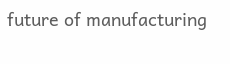future of manufacturing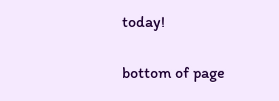today!

bottom of page